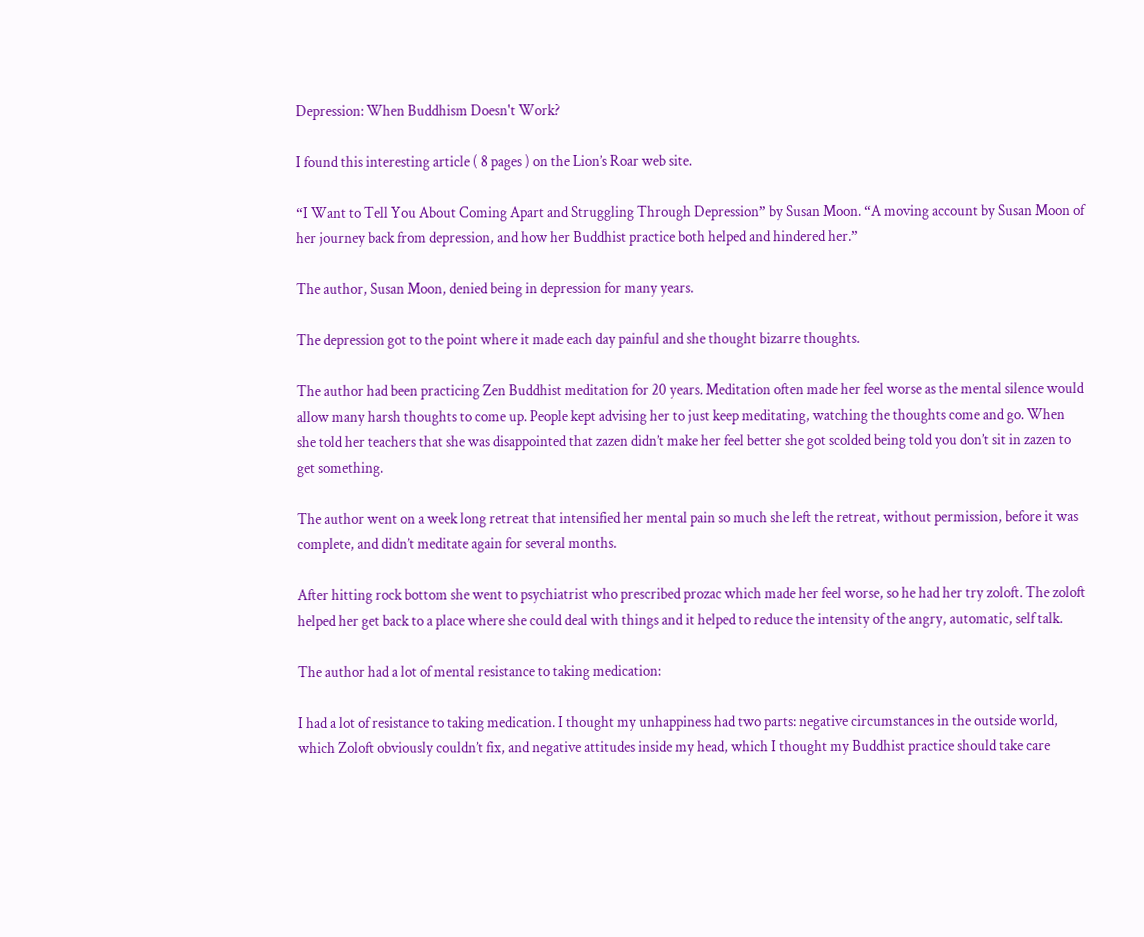Depression: When Buddhism Doesn't Work?

I found this interesting article ( 8 pages ) on the Lion’s Roar web site.

“I Want to Tell You About Coming Apart and Struggling Through Depression” by Susan Moon. “A moving account by Susan Moon of her journey back from depression, and how her Buddhist practice both helped and hindered her.”

The author, Susan Moon, denied being in depression for many years.

The depression got to the point where it made each day painful and she thought bizarre thoughts.

The author had been practicing Zen Buddhist meditation for 20 years. Meditation often made her feel worse as the mental silence would allow many harsh thoughts to come up. People kept advising her to just keep meditating, watching the thoughts come and go. When she told her teachers that she was disappointed that zazen didn’t make her feel better she got scolded being told you don’t sit in zazen to get something.

The author went on a week long retreat that intensified her mental pain so much she left the retreat, without permission, before it was complete, and didn’t meditate again for several months.

After hitting rock bottom she went to psychiatrist who prescribed prozac which made her feel worse, so he had her try zoloft. The zoloft helped her get back to a place where she could deal with things and it helped to reduce the intensity of the angry, automatic, self talk.

The author had a lot of mental resistance to taking medication:

I had a lot of resistance to taking medication. I thought my unhappiness had two parts: negative circumstances in the outside world, which Zoloft obviously couldn’t fix, and negative attitudes inside my head, which I thought my Buddhist practice should take care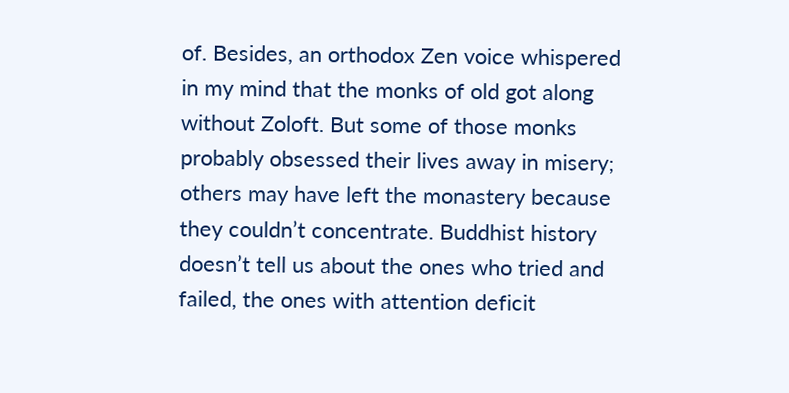of. Besides, an orthodox Zen voice whispered in my mind that the monks of old got along without Zoloft. But some of those monks probably obsessed their lives away in misery; others may have left the monastery because they couldn’t concentrate. Buddhist history doesn’t tell us about the ones who tried and failed, the ones with attention deficit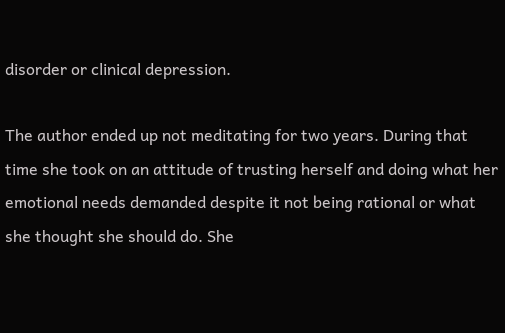disorder or clinical depression.

The author ended up not meditating for two years. During that time she took on an attitude of trusting herself and doing what her emotional needs demanded despite it not being rational or what she thought she should do. She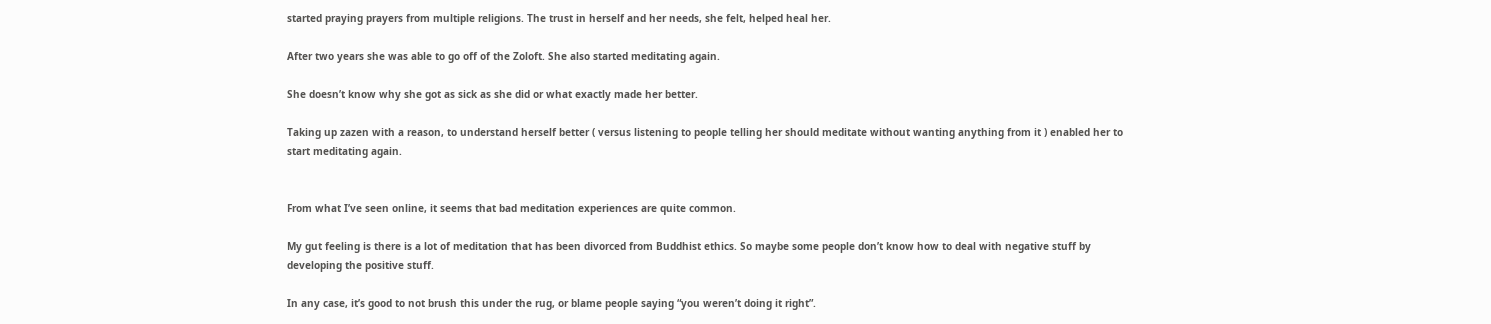started praying prayers from multiple religions. The trust in herself and her needs, she felt, helped heal her.

After two years she was able to go off of the Zoloft. She also started meditating again.

She doesn’t know why she got as sick as she did or what exactly made her better.

Taking up zazen with a reason, to understand herself better ( versus listening to people telling her should meditate without wanting anything from it ) enabled her to start meditating again.


From what I’ve seen online, it seems that bad meditation experiences are quite common.

My gut feeling is there is a lot of meditation that has been divorced from Buddhist ethics. So maybe some people don’t know how to deal with negative stuff by developing the positive stuff.

In any case, it’s good to not brush this under the rug, or blame people saying “you weren’t doing it right”.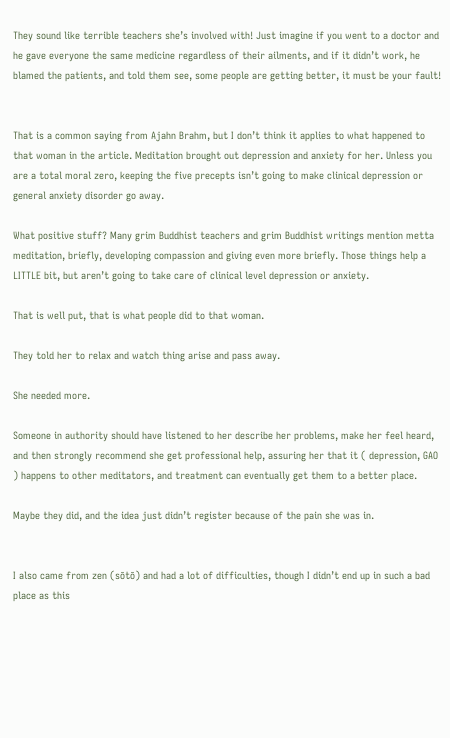They sound like terrible teachers she’s involved with! Just imagine if you went to a doctor and he gave everyone the same medicine regardless of their ailments, and if it didn’t work, he blamed the patients, and told them see, some people are getting better, it must be your fault!


That is a common saying from Ajahn Brahm, but I don’t think it applies to what happened to that woman in the article. Meditation brought out depression and anxiety for her. Unless you are a total moral zero, keeping the five precepts isn’t going to make clinical depression or general anxiety disorder go away.

What positive stuff? Many grim Buddhist teachers and grim Buddhist writings mention metta meditation, briefly, developing compassion and giving even more briefly. Those things help a LITTLE bit, but aren’t going to take care of clinical level depression or anxiety.

That is well put, that is what people did to that woman.

They told her to relax and watch thing arise and pass away.

She needed more.

Someone in authority should have listened to her describe her problems, make her feel heard, and then strongly recommend she get professional help, assuring her that it ( depression, GAO ) happens to other meditators, and treatment can eventually get them to a better place.

Maybe they did, and the idea just didn’t register because of the pain she was in.


I also came from zen (sōtō) and had a lot of difficulties, though I didn’t end up in such a bad place as this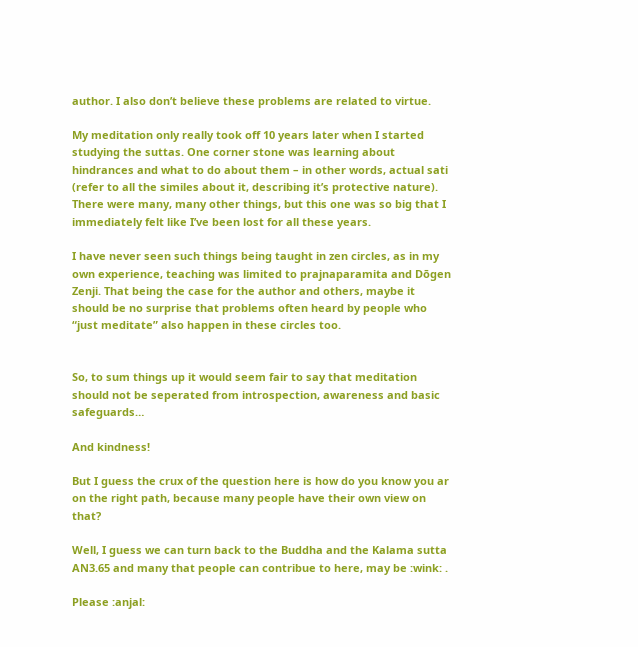author. I also don’t believe these problems are related to virtue.

My meditation only really took off 10 years later when I started studying the suttas. One corner stone was learning about hindrances and what to do about them – in other words, actual sati (refer to all the similes about it, describing it’s protective nature). There were many, many other things, but this one was so big that I immediately felt like I’ve been lost for all these years.

I have never seen such things being taught in zen circles, as in my own experience, teaching was limited to prajnaparamita and Dōgen Zenji. That being the case for the author and others, maybe it should be no surprise that problems often heard by people who “just meditate” also happen in these circles too.


So, to sum things up it would seem fair to say that meditation should not be seperated from introspection, awareness and basic safeguards…

And kindness!

But I guess the crux of the question here is how do you know you ar on the right path, because many people have their own view on that?

Well, I guess we can turn back to the Buddha and the Kalama sutta AN3.65 and many that people can contribue to here, may be :wink: .

Please :anjal: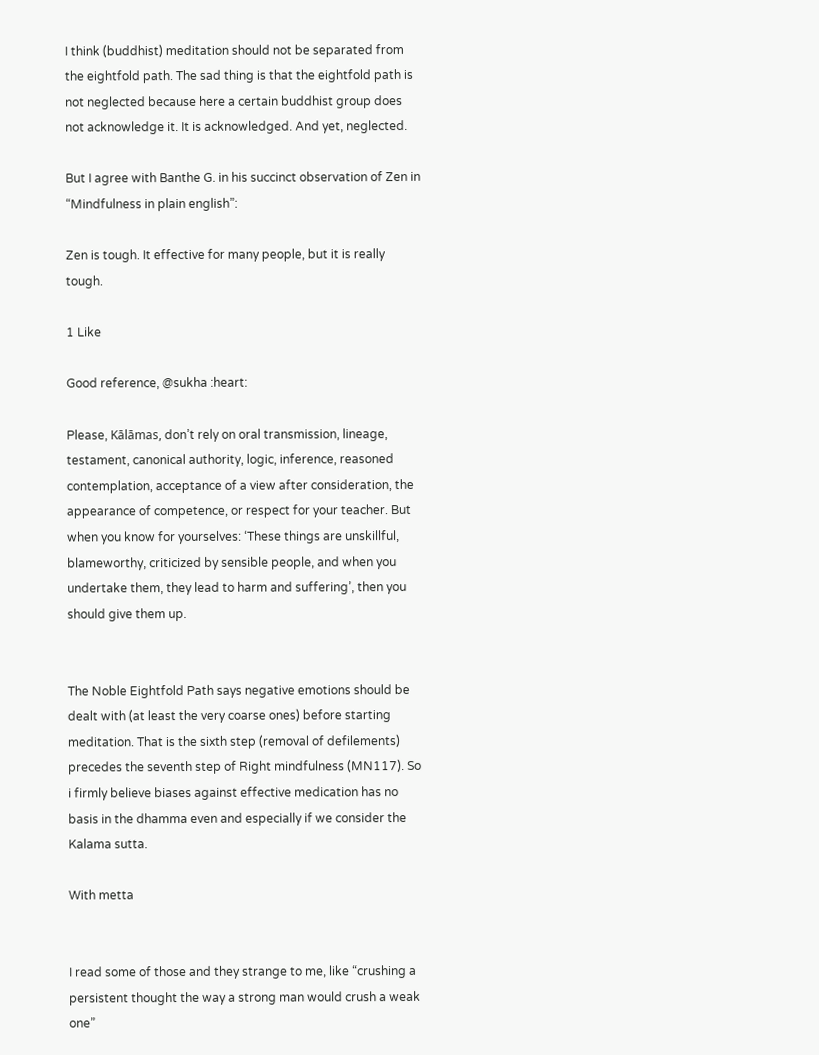I think (buddhist) meditation should not be separated from the eightfold path. The sad thing is that the eightfold path is not neglected because here a certain buddhist group does not acknowledge it. It is acknowledged. And yet, neglected.

But I agree with Banthe G. in his succinct observation of Zen in “Mindfulness in plain english”:

Zen is tough. It effective for many people, but it is really tough.

1 Like

Good reference, @sukha :heart:

Please, Kālāmas, don’t rely on oral transmission, lineage, testament, canonical authority, logic, inference, reasoned contemplation, acceptance of a view after consideration, the appearance of competence, or respect for your teacher. But when you know for yourselves: ‘These things are unskillful, blameworthy, criticized by sensible people, and when you undertake them, they lead to harm and suffering’, then you should give them up.


The Noble Eightfold Path says negative emotions should be dealt with (at least the very coarse ones) before starting meditation. That is the sixth step (removal of defilements) precedes the seventh step of Right mindfulness (MN117). So i firmly believe biases against effective medication has no basis in the dhamma even and especially if we consider the Kalama sutta.

With metta


I read some of those and they strange to me, like “crushing a persistent thought the way a strong man would crush a weak one”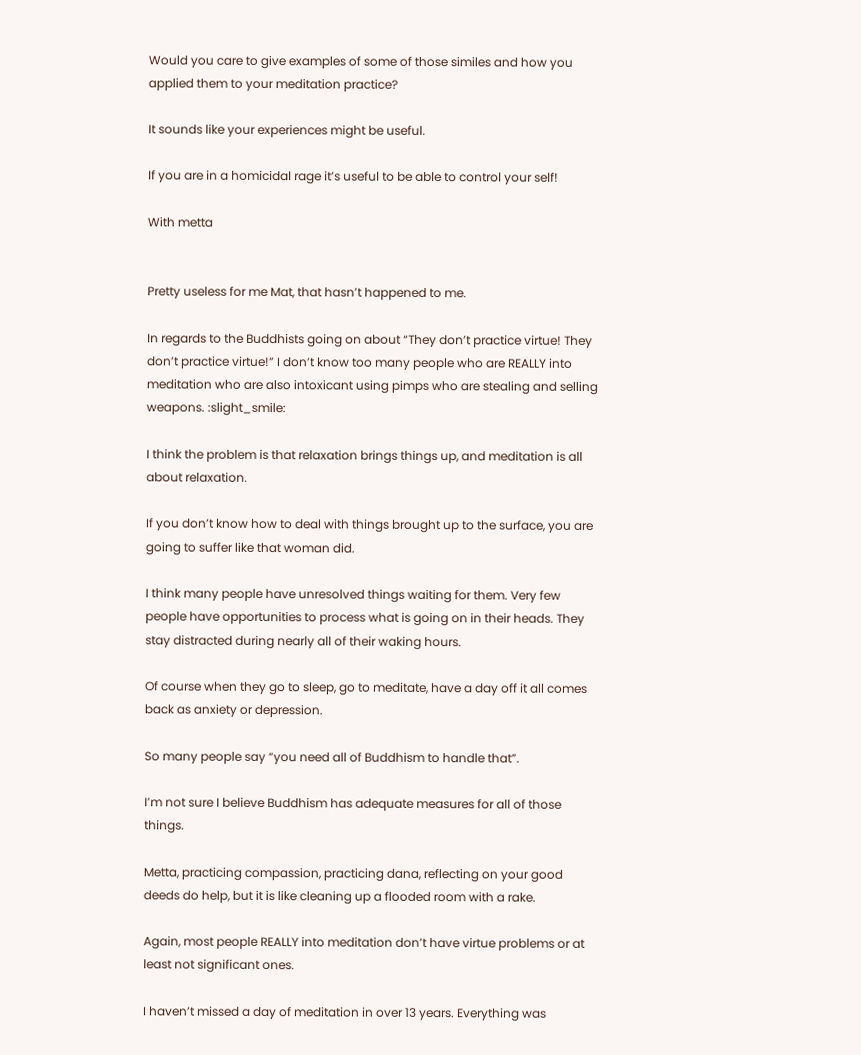Would you care to give examples of some of those similes and how you applied them to your meditation practice?

It sounds like your experiences might be useful.

If you are in a homicidal rage it’s useful to be able to control your self!

With metta


Pretty useless for me Mat, that hasn’t happened to me.

In regards to the Buddhists going on about “They don’t practice virtue! They don’t practice virtue!” I don’t know too many people who are REALLY into meditation who are also intoxicant using pimps who are stealing and selling weapons. :slight_smile:

I think the problem is that relaxation brings things up, and meditation is all about relaxation.

If you don’t know how to deal with things brought up to the surface, you are going to suffer like that woman did.

I think many people have unresolved things waiting for them. Very few people have opportunities to process what is going on in their heads. They stay distracted during nearly all of their waking hours.

Of course when they go to sleep, go to meditate, have a day off it all comes back as anxiety or depression.

So many people say “you need all of Buddhism to handle that”.

I’m not sure I believe Buddhism has adequate measures for all of those things.

Metta, practicing compassion, practicing dana, reflecting on your good deeds do help, but it is like cleaning up a flooded room with a rake.

Again, most people REALLY into meditation don’t have virtue problems or at least not significant ones.

I haven’t missed a day of meditation in over 13 years. Everything was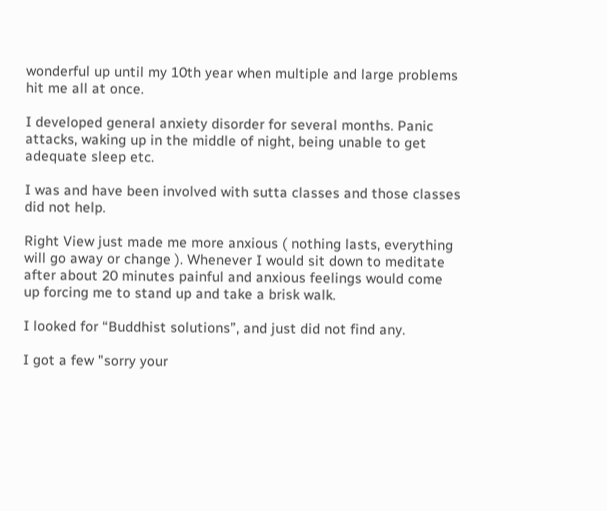wonderful up until my 10th year when multiple and large problems hit me all at once.

I developed general anxiety disorder for several months. Panic attacks, waking up in the middle of night, being unable to get adequate sleep etc.

I was and have been involved with sutta classes and those classes did not help.

Right View just made me more anxious ( nothing lasts, everything will go away or change ). Whenever I would sit down to meditate after about 20 minutes painful and anxious feelings would come up forcing me to stand up and take a brisk walk.

I looked for “Buddhist solutions”, and just did not find any.

I got a few "sorry your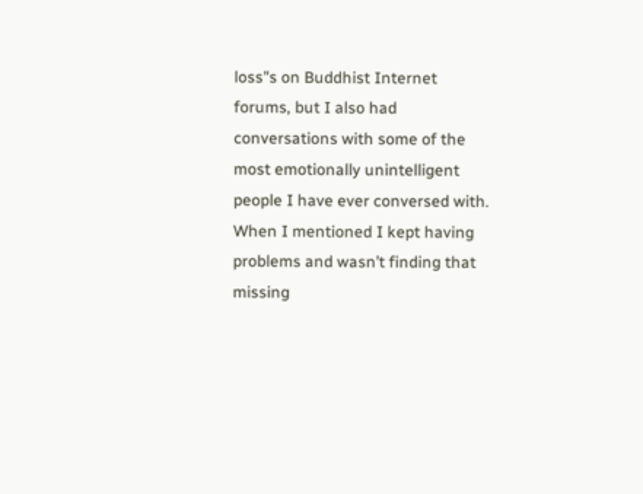loss"s on Buddhist Internet forums, but I also had conversations with some of the most emotionally unintelligent people I have ever conversed with. When I mentioned I kept having problems and wasn’t finding that missing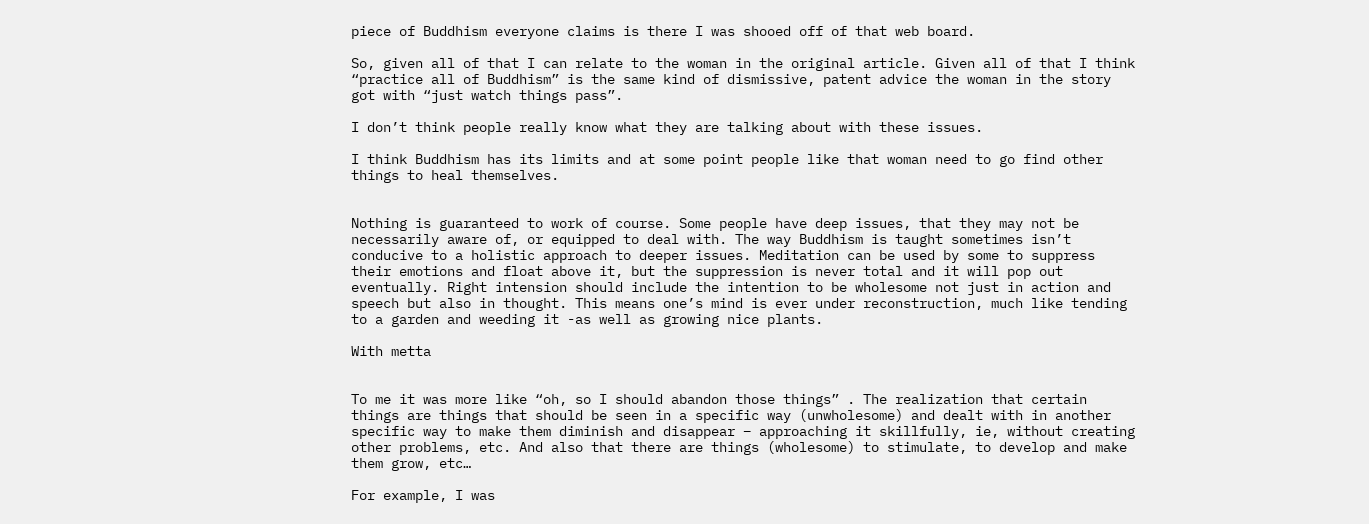piece of Buddhism everyone claims is there I was shooed off of that web board.

So, given all of that I can relate to the woman in the original article. Given all of that I think “practice all of Buddhism” is the same kind of dismissive, patent advice the woman in the story got with “just watch things pass”.

I don’t think people really know what they are talking about with these issues.

I think Buddhism has its limits and at some point people like that woman need to go find other things to heal themselves.


Nothing is guaranteed to work of course. Some people have deep issues, that they may not be necessarily aware of, or equipped to deal with. The way Buddhism is taught sometimes isn’t conducive to a holistic approach to deeper issues. Meditation can be used by some to suppress their emotions and float above it, but the suppression is never total and it will pop out eventually. Right intension should include the intention to be wholesome not just in action and speech but also in thought. This means one’s mind is ever under reconstruction, much like tending to a garden and weeding it -as well as growing nice plants.

With metta


To me it was more like “oh, so I should abandon those things” . The realization that certain things are things that should be seen in a specific way (unwholesome) and dealt with in another specific way to make them diminish and disappear – approaching it skillfully, ie, without creating other problems, etc. And also that there are things (wholesome) to stimulate, to develop and make them grow, etc…

For example, I was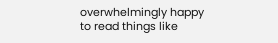overwhelmingly happy to read things like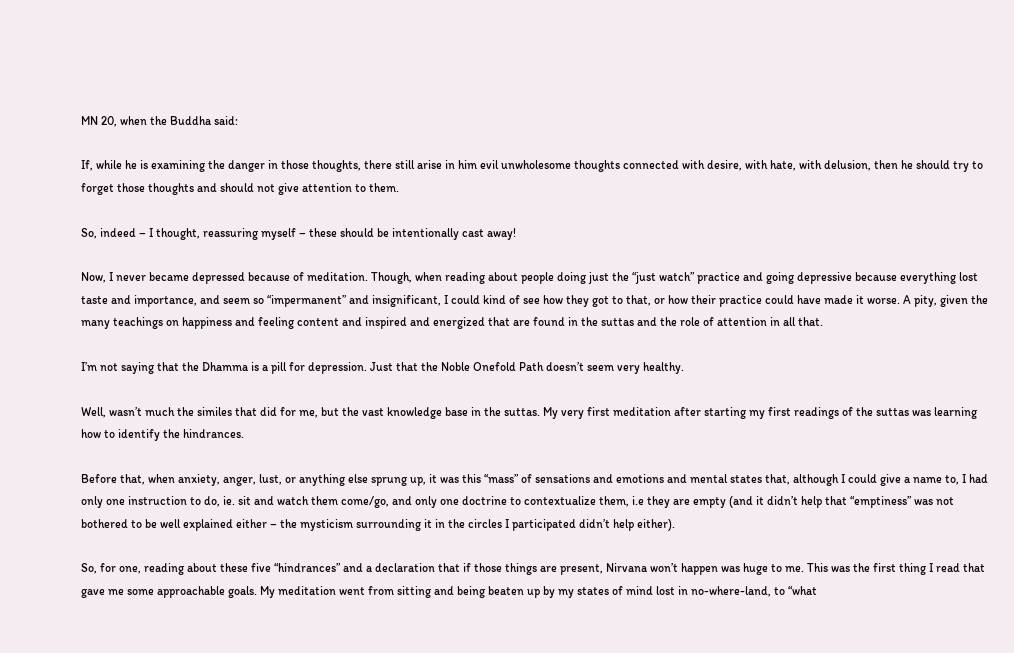MN 20, when the Buddha said:

If, while he is examining the danger in those thoughts, there still arise in him evil unwholesome thoughts connected with desire, with hate, with delusion, then he should try to forget those thoughts and should not give attention to them.

So, indeed – I thought, reassuring myself – these should be intentionally cast away!

Now, I never became depressed because of meditation. Though, when reading about people doing just the “just watch” practice and going depressive because everything lost taste and importance, and seem so “impermanent” and insignificant, I could kind of see how they got to that, or how their practice could have made it worse. A pity, given the many teachings on happiness and feeling content and inspired and energized that are found in the suttas and the role of attention in all that.

I’m not saying that the Dhamma is a pill for depression. Just that the Noble Onefold Path doesn’t seem very healthy.

Well, wasn’t much the similes that did for me, but the vast knowledge base in the suttas. My very first meditation after starting my first readings of the suttas was learning how to identify the hindrances.

Before that, when anxiety, anger, lust, or anything else sprung up, it was this “mass” of sensations and emotions and mental states that, although I could give a name to, I had only one instruction to do, ie. sit and watch them come/go, and only one doctrine to contextualize them, i.e they are empty (and it didn’t help that “emptiness” was not bothered to be well explained either – the mysticism surrounding it in the circles I participated didn’t help either).

So, for one, reading about these five “hindrances” and a declaration that if those things are present, Nirvana won’t happen was huge to me. This was the first thing I read that gave me some approachable goals. My meditation went from sitting and being beaten up by my states of mind lost in no-where-land, to “what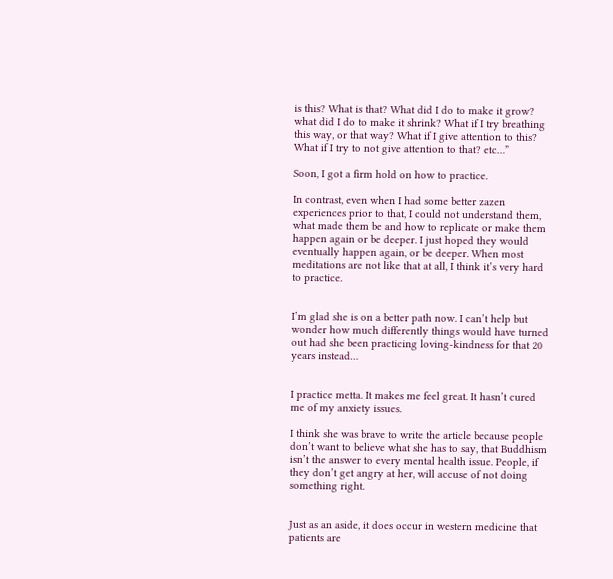is this? What is that? What did I do to make it grow? what did I do to make it shrink? What if I try breathing this way, or that way? What if I give attention to this? What if I try to not give attention to that? etc…”

Soon, I got a firm hold on how to practice.

In contrast, even when I had some better zazen experiences prior to that, I could not understand them, what made them be and how to replicate or make them happen again or be deeper. I just hoped they would eventually happen again, or be deeper. When most meditations are not like that at all, I think it’s very hard to practice.


I’m glad she is on a better path now. I can’t help but wonder how much differently things would have turned out had she been practicing loving-kindness for that 20 years instead…


I practice metta. It makes me feel great. It hasn’t cured me of my anxiety issues.

I think she was brave to write the article because people don’t want to believe what she has to say, that Buddhism isn’t the answer to every mental health issue. People, if they don’t get angry at her, will accuse of not doing something right.


Just as an aside, it does occur in western medicine that patients are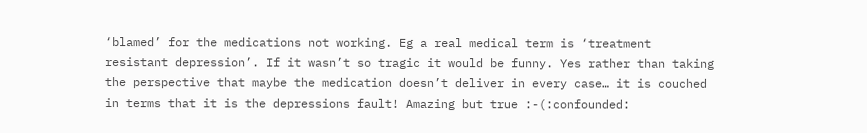‘blamed’ for the medications not working. Eg a real medical term is ‘treatment resistant depression’. If it wasn’t so tragic it would be funny. Yes rather than taking the perspective that maybe the medication doesn’t deliver in every case… it is couched in terms that it is the depressions fault! Amazing but true :-(:confounded: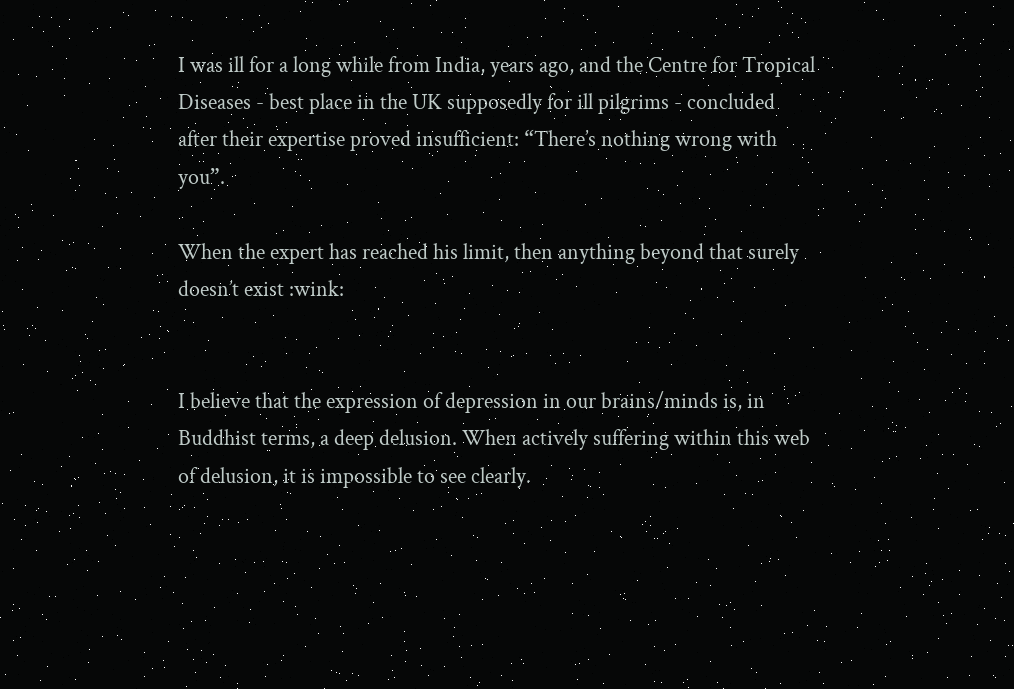I was ill for a long while from India, years ago, and the Centre for Tropical Diseases - best place in the UK supposedly for ill pilgrims - concluded after their expertise proved insufficient: “There’s nothing wrong with you”.

When the expert has reached his limit, then anything beyond that surely doesn’t exist :wink:


I believe that the expression of depression in our brains/minds is, in Buddhist terms, a deep delusion. When actively suffering within this web of delusion, it is impossible to see clearly.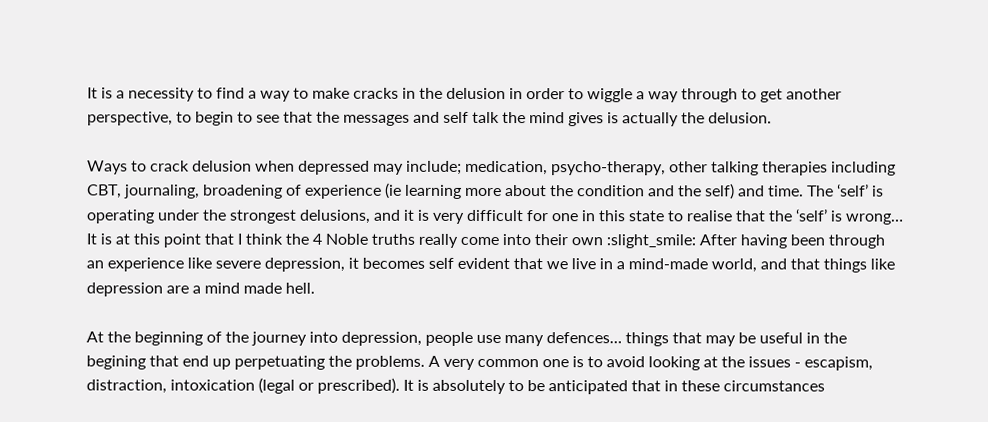It is a necessity to find a way to make cracks in the delusion in order to wiggle a way through to get another perspective, to begin to see that the messages and self talk the mind gives is actually the delusion.

Ways to crack delusion when depressed may include; medication, psycho-therapy, other talking therapies including CBT, journaling, broadening of experience (ie learning more about the condition and the self) and time. The ‘self’ is operating under the strongest delusions, and it is very difficult for one in this state to realise that the ‘self’ is wrong… It is at this point that I think the 4 Noble truths really come into their own :slight_smile: After having been through an experience like severe depression, it becomes self evident that we live in a mind-made world, and that things like depression are a mind made hell.

At the beginning of the journey into depression, people use many defences… things that may be useful in the begining that end up perpetuating the problems. A very common one is to avoid looking at the issues - escapism, distraction, intoxication (legal or prescribed). It is absolutely to be anticipated that in these circumstances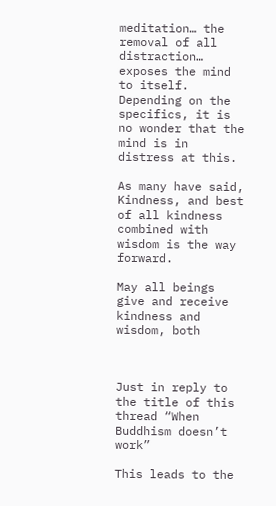meditation… the removal of all distraction… exposes the mind to itself. Depending on the specifics, it is no wonder that the mind is in distress at this.

As many have said, Kindness, and best of all kindness combined with wisdom is the way forward.

May all beings give and receive kindness and wisdom, both



Just in reply to the title of this thread “When Buddhism doesn’t work”

This leads to the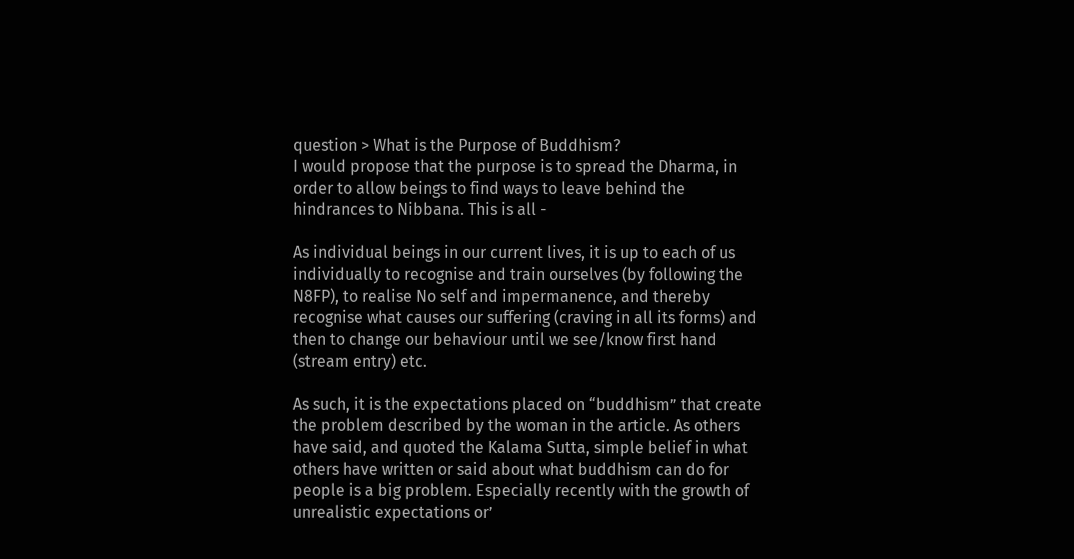question > What is the Purpose of Buddhism?
I would propose that the purpose is to spread the Dharma, in order to allow beings to find ways to leave behind the hindrances to Nibbana. This is all -

As individual beings in our current lives, it is up to each of us individually to recognise and train ourselves (by following the N8FP), to realise No self and impermanence, and thereby recognise what causes our suffering (craving in all its forms) and then to change our behaviour until we see/know first hand (stream entry) etc.

As such, it is the expectations placed on “buddhism” that create the problem described by the woman in the article. As others have said, and quoted the Kalama Sutta, simple belief in what others have written or said about what buddhism can do for people is a big problem. Especially recently with the growth of unrealistic expectations or’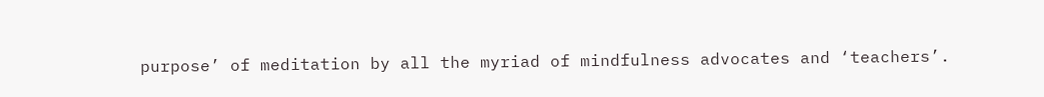purpose’ of meditation by all the myriad of mindfulness advocates and ‘teachers’.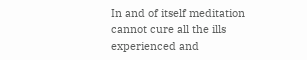In and of itself meditation cannot cure all the ills experienced and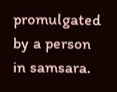promulgated by a person in samsara.